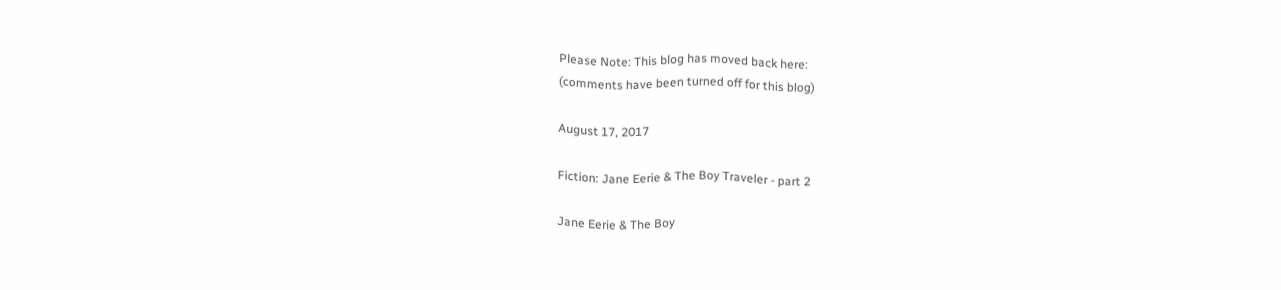Please Note: This blog has moved back here:
(comments have been turned off for this blog)

August 17, 2017

Fiction: Jane Eerie & The Boy Traveler - part 2

Jane Eerie & The Boy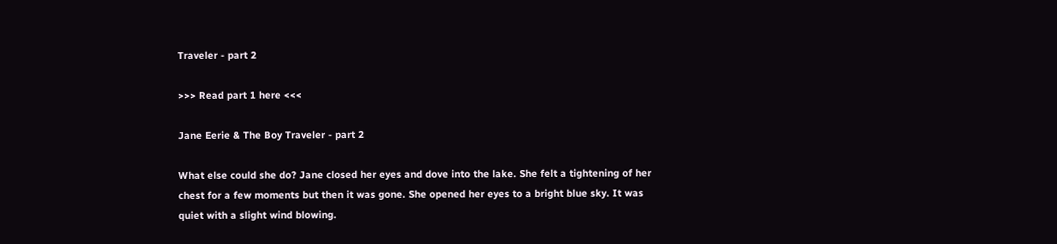Traveler - part 2

>>> Read part 1 here <<<

Jane Eerie & The Boy Traveler - part 2

What else could she do? Jane closed her eyes and dove into the lake. She felt a tightening of her chest for a few moments but then it was gone. She opened her eyes to a bright blue sky. It was quiet with a slight wind blowing.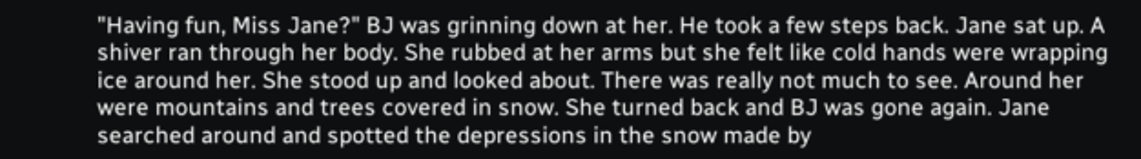"Having fun, Miss Jane?" BJ was grinning down at her. He took a few steps back. Jane sat up. A shiver ran through her body. She rubbed at her arms but she felt like cold hands were wrapping ice around her. She stood up and looked about. There was really not much to see. Around her were mountains and trees covered in snow. She turned back and BJ was gone again. Jane searched around and spotted the depressions in the snow made by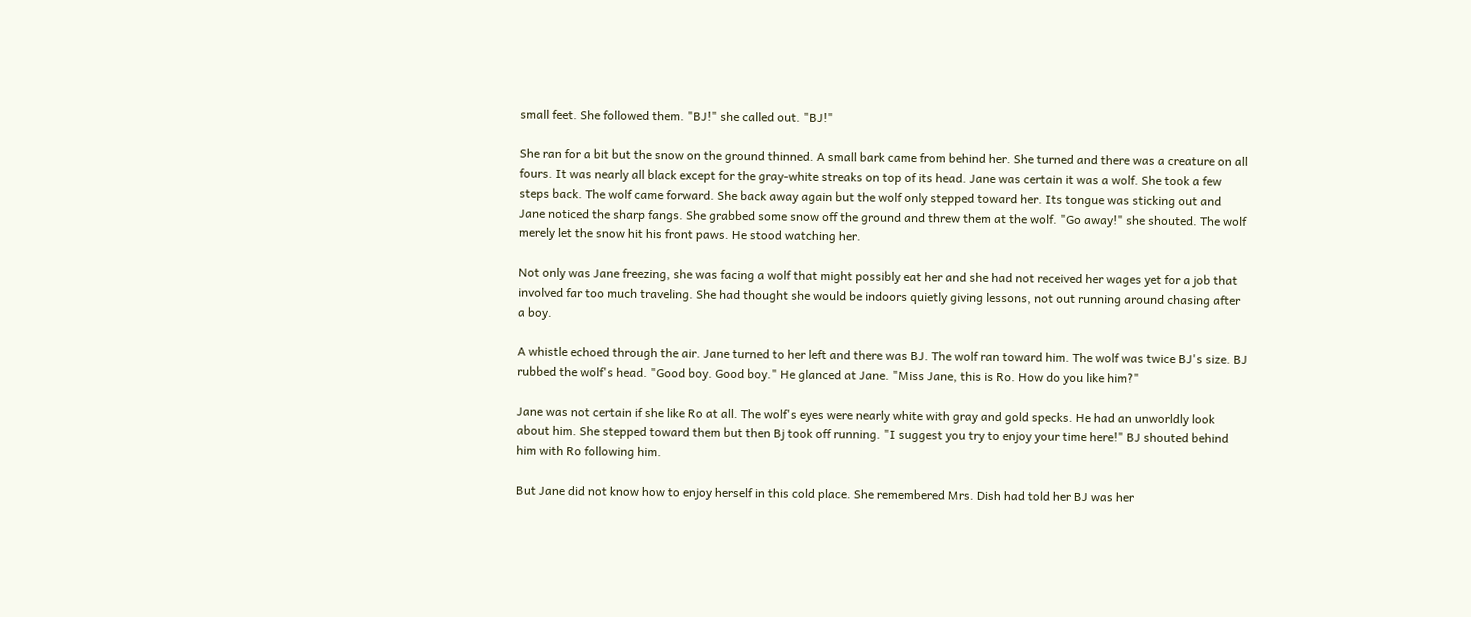small feet. She followed them. "BJ!" she called out. "BJ!"

She ran for a bit but the snow on the ground thinned. A small bark came from behind her. She turned and there was a creature on all fours. It was nearly all black except for the gray-white streaks on top of its head. Jane was certain it was a wolf. She took a few steps back. The wolf came forward. She back away again but the wolf only stepped toward her. Its tongue was sticking out and Jane noticed the sharp fangs. She grabbed some snow off the ground and threw them at the wolf. "Go away!" she shouted. The wolf merely let the snow hit his front paws. He stood watching her.

Not only was Jane freezing, she was facing a wolf that might possibly eat her and she had not received her wages yet for a job that involved far too much traveling. She had thought she would be indoors quietly giving lessons, not out running around chasing after a boy.

A whistle echoed through the air. Jane turned to her left and there was BJ. The wolf ran toward him. The wolf was twice BJ's size. BJ rubbed the wolf's head. "Good boy. Good boy." He glanced at Jane. "Miss Jane, this is Ro. How do you like him?"

Jane was not certain if she like Ro at all. The wolf's eyes were nearly white with gray and gold specks. He had an unworldly look about him. She stepped toward them but then Bj took off running. "I suggest you try to enjoy your time here!" BJ shouted behind him with Ro following him.

But Jane did not know how to enjoy herself in this cold place. She remembered Mrs. Dish had told her BJ was her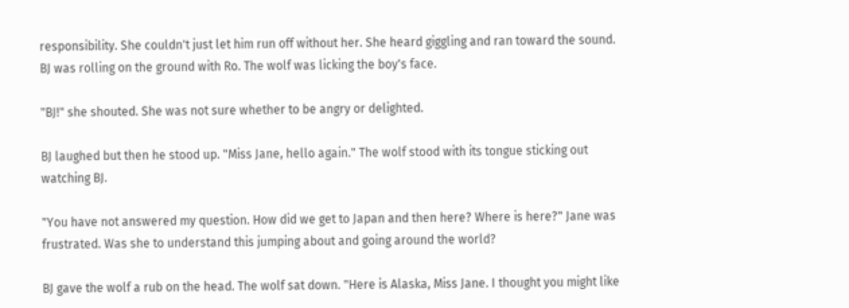responsibility. She couldn't just let him run off without her. She heard giggling and ran toward the sound. BJ was rolling on the ground with Ro. The wolf was licking the boy's face.

"BJ!" she shouted. She was not sure whether to be angry or delighted.

BJ laughed but then he stood up. "Miss Jane, hello again." The wolf stood with its tongue sticking out watching BJ.

"You have not answered my question. How did we get to Japan and then here? Where is here?" Jane was frustrated. Was she to understand this jumping about and going around the world?

BJ gave the wolf a rub on the head. The wolf sat down. "Here is Alaska, Miss Jane. I thought you might like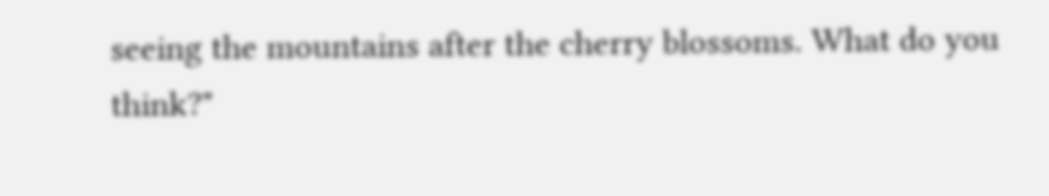seeing the mountains after the cherry blossoms. What do you think?"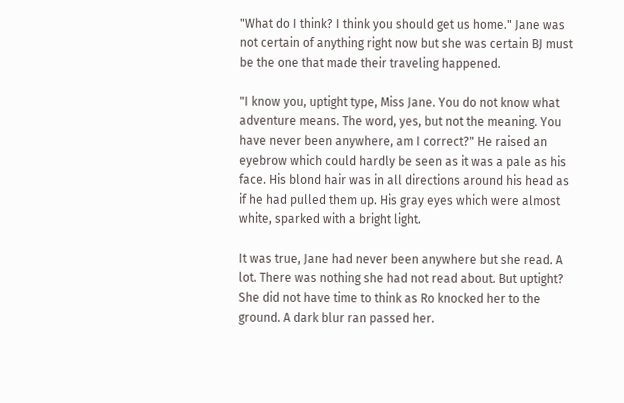"What do I think? I think you should get us home." Jane was not certain of anything right now but she was certain BJ must be the one that made their traveling happened.

"I know you, uptight type, Miss Jane. You do not know what adventure means. The word, yes, but not the meaning. You have never been anywhere, am I correct?" He raised an eyebrow which could hardly be seen as it was a pale as his face. His blond hair was in all directions around his head as if he had pulled them up. His gray eyes which were almost white, sparked with a bright light.

It was true, Jane had never been anywhere but she read. A lot. There was nothing she had not read about. But uptight? She did not have time to think as Ro knocked her to the ground. A dark blur ran passed her.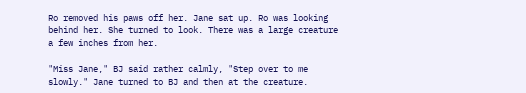Ro removed his paws off her. Jane sat up. Ro was looking behind her. She turned to look. There was a large creature a few inches from her.

"Miss Jane," BJ said rather calmly, "Step over to me slowly." Jane turned to BJ and then at the creature.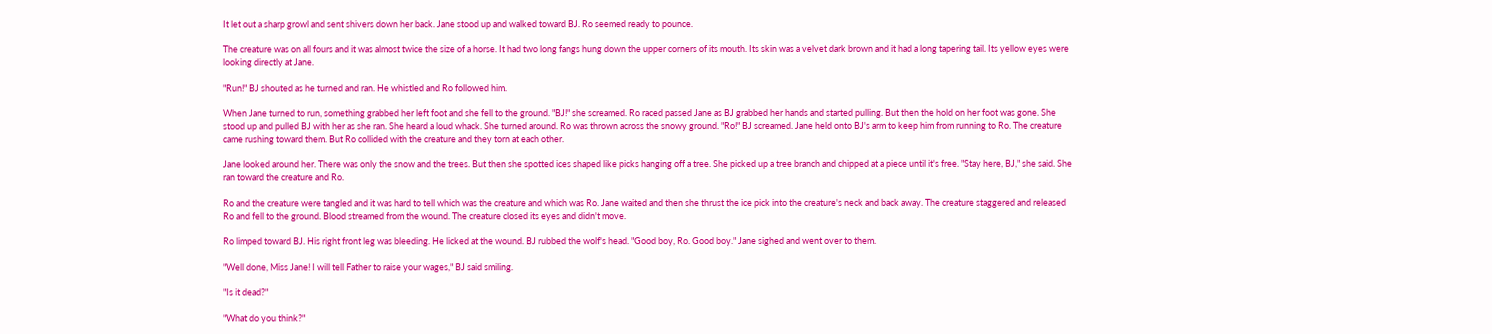It let out a sharp growl and sent shivers down her back. Jane stood up and walked toward BJ. Ro seemed ready to pounce.

The creature was on all fours and it was almost twice the size of a horse. It had two long fangs hung down the upper corners of its mouth. Its skin was a velvet dark brown and it had a long tapering tail. Its yellow eyes were looking directly at Jane.

"Run!" BJ shouted as he turned and ran. He whistled and Ro followed him.

When Jane turned to run, something grabbed her left foot and she fell to the ground. "BJ!" she screamed. Ro raced passed Jane as BJ grabbed her hands and started pulling. But then the hold on her foot was gone. She stood up and pulled BJ with her as she ran. She heard a loud whack. She turned around. Ro was thrown across the snowy ground. "Ro!" BJ screamed. Jane held onto BJ's arm to keep him from running to Ro. The creature came rushing toward them. But Ro collided with the creature and they torn at each other.

Jane looked around her. There was only the snow and the trees. But then she spotted ices shaped like picks hanging off a tree. She picked up a tree branch and chipped at a piece until it's free. "Stay here, BJ," she said. She ran toward the creature and Ro.

Ro and the creature were tangled and it was hard to tell which was the creature and which was Ro. Jane waited and then she thrust the ice pick into the creature's neck and back away. The creature staggered and released Ro and fell to the ground. Blood streamed from the wound. The creature closed its eyes and didn't move.

Ro limped toward BJ. His right front leg was bleeding. He licked at the wound. BJ rubbed the wolf's head. "Good boy, Ro. Good boy." Jane sighed and went over to them.

"Well done, Miss Jane! I will tell Father to raise your wages," BJ said smiling.

"Is it dead?"

"What do you think?"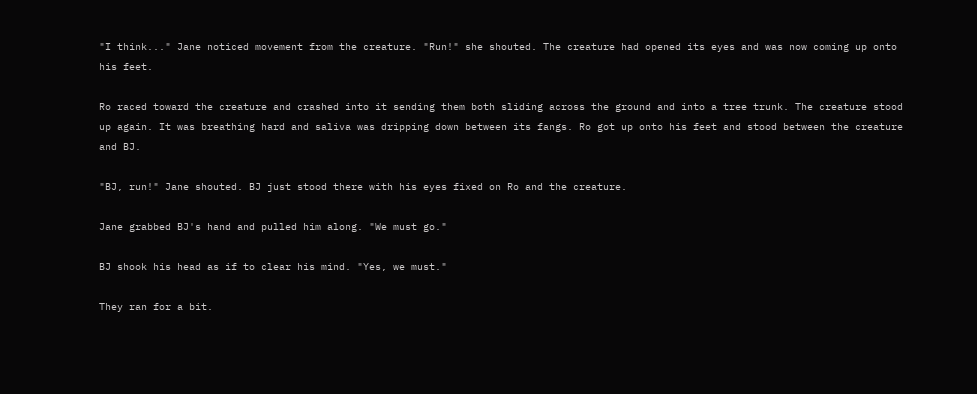"I think..." Jane noticed movement from the creature. "Run!" she shouted. The creature had opened its eyes and was now coming up onto his feet.

Ro raced toward the creature and crashed into it sending them both sliding across the ground and into a tree trunk. The creature stood up again. It was breathing hard and saliva was dripping down between its fangs. Ro got up onto his feet and stood between the creature and BJ.

"BJ, run!" Jane shouted. BJ just stood there with his eyes fixed on Ro and the creature.

Jane grabbed BJ's hand and pulled him along. "We must go."

BJ shook his head as if to clear his mind. "Yes, we must."

They ran for a bit.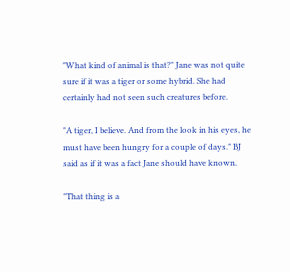"What kind of animal is that?" Jane was not quite sure if it was a tiger or some hybrid. She had certainly had not seen such creatures before.

"A tiger, I believe. And from the look in his eyes, he must have been hungry for a couple of days." BJ said as if it was a fact Jane should have known.

"That thing is a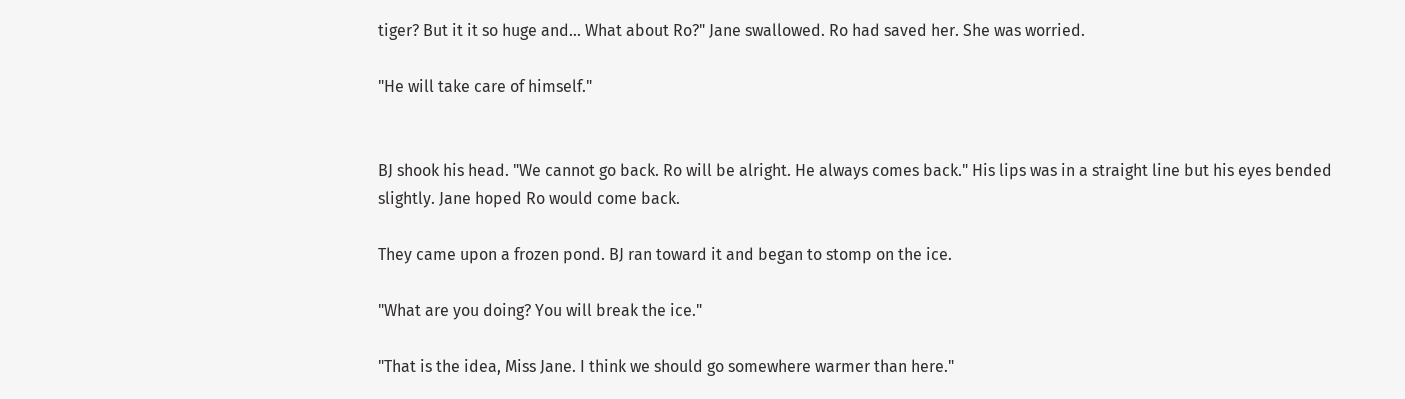tiger? But it it so huge and... What about Ro?" Jane swallowed. Ro had saved her. She was worried.

"He will take care of himself."


BJ shook his head. "We cannot go back. Ro will be alright. He always comes back." His lips was in a straight line but his eyes bended slightly. Jane hoped Ro would come back.

They came upon a frozen pond. BJ ran toward it and began to stomp on the ice.

"What are you doing? You will break the ice."

"That is the idea, Miss Jane. I think we should go somewhere warmer than here."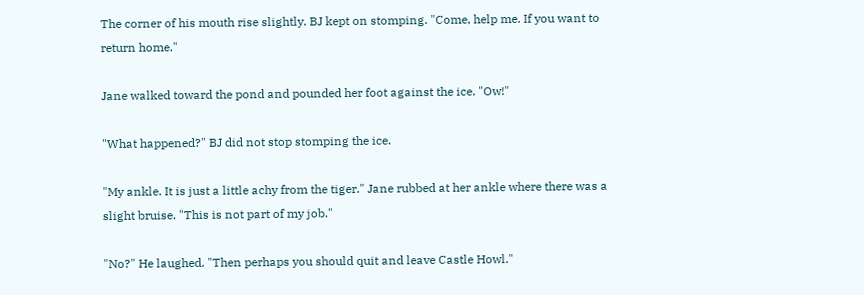The corner of his mouth rise slightly. BJ kept on stomping. "Come, help me. If you want to return home."

Jane walked toward the pond and pounded her foot against the ice. "Ow!"

"What happened?" BJ did not stop stomping the ice.

"My ankle. It is just a little achy from the tiger." Jane rubbed at her ankle where there was a slight bruise. "This is not part of my job."

"No?" He laughed. "Then perhaps you should quit and leave Castle Howl."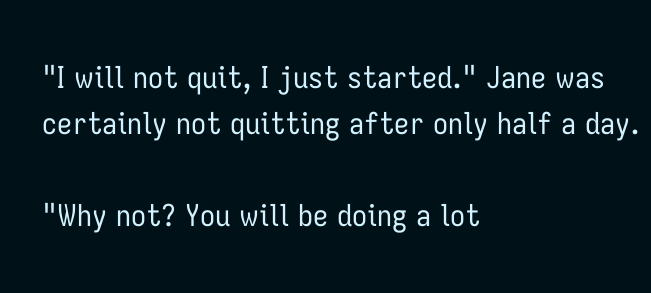"I will not quit, I just started." Jane was certainly not quitting after only half a day.

"Why not? You will be doing a lot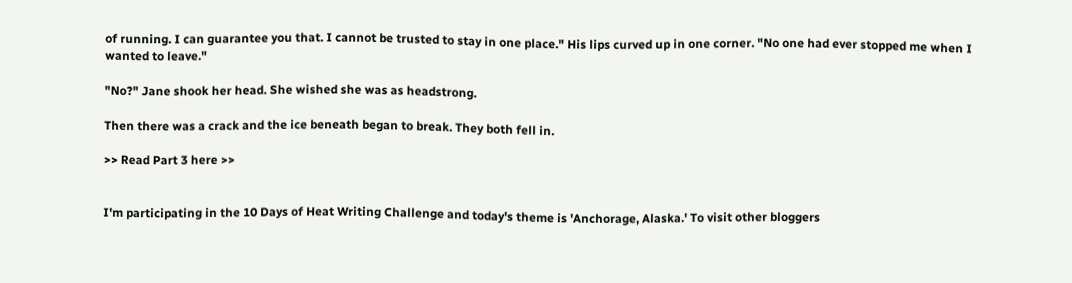of running. I can guarantee you that. I cannot be trusted to stay in one place." His lips curved up in one corner. "No one had ever stopped me when I wanted to leave."

"No?" Jane shook her head. She wished she was as headstrong.

Then there was a crack and the ice beneath began to break. They both fell in.

>> Read Part 3 here >>


I'm participating in the 10 Days of Heat Writing Challenge and today's theme is 'Anchorage, Alaska.' To visit other bloggers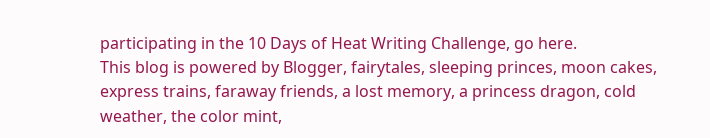participating in the 10 Days of Heat Writing Challenge, go here.
This blog is powered by Blogger, fairytales, sleeping princes, moon cakes, express trains, faraway friends, a lost memory, a princess dragon, cold weather, the color mint,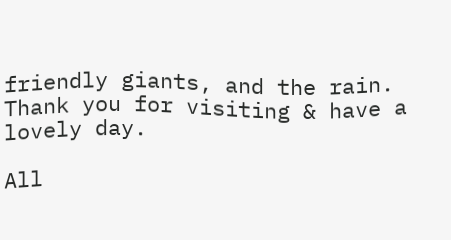friendly giants, and the rain. Thank you for visiting & have a lovely day.

All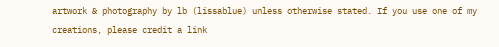artwork & photography by lb (lissablue) unless otherwise stated. If you use one of my creations, please credit a link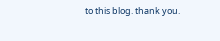to this blog. thank you.